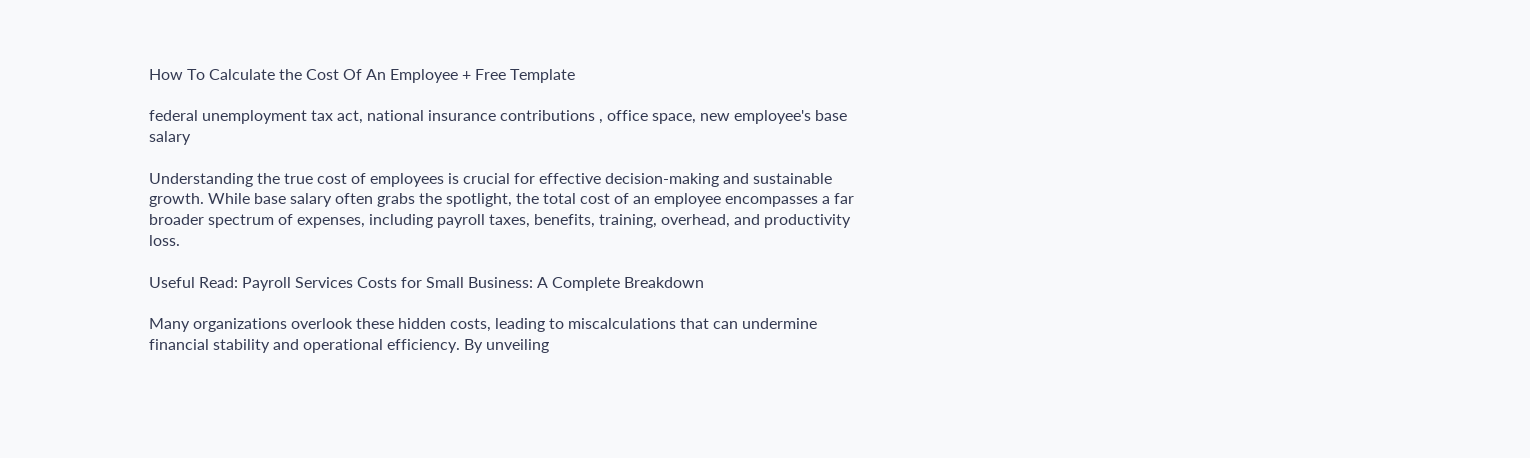How To Calculate the Cost Of An Employee + Free Template

federal unemployment tax act, national insurance contributions , office space, new employee's base salary

Understanding the true cost of employees is crucial for effective decision-making and sustainable growth. While base salary often grabs the spotlight, the total cost of an employee encompasses a far broader spectrum of expenses, including payroll taxes, benefits, training, overhead, and productivity loss.

Useful Read: Payroll Services Costs for Small Business: A Complete Breakdown

Many organizations overlook these hidden costs, leading to miscalculations that can undermine financial stability and operational efficiency. By unveiling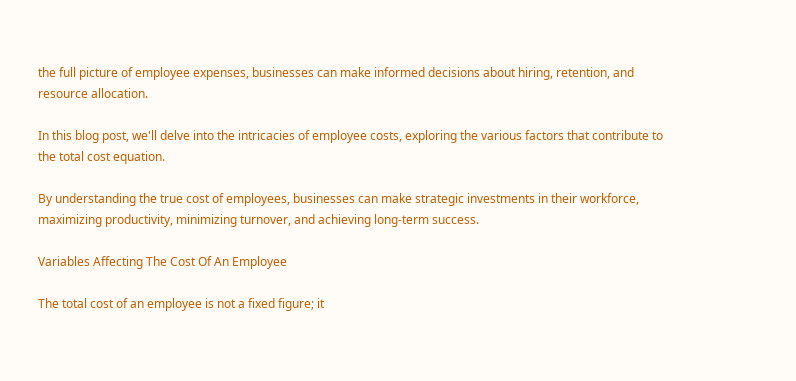the full picture of employee expenses, businesses can make informed decisions about hiring, retention, and resource allocation.

In this blog post, we'll delve into the intricacies of employee costs, exploring the various factors that contribute to the total cost equation.

By understanding the true cost of employees, businesses can make strategic investments in their workforce, maximizing productivity, minimizing turnover, and achieving long-term success.

Variables Affecting The Cost Of An Employee

The total cost of an employee is not a fixed figure; it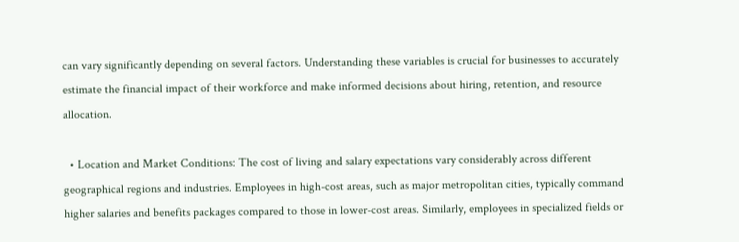can vary significantly depending on several factors. Understanding these variables is crucial for businesses to accurately estimate the financial impact of their workforce and make informed decisions about hiring, retention, and resource allocation.

  • Location and Market Conditions: The cost of living and salary expectations vary considerably across different geographical regions and industries. Employees in high-cost areas, such as major metropolitan cities, typically command higher salaries and benefits packages compared to those in lower-cost areas. Similarly, employees in specialized fields or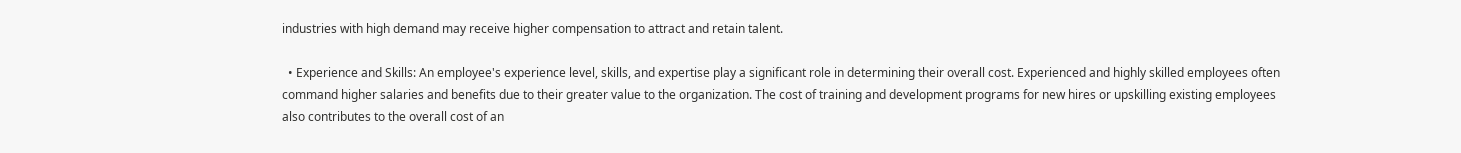industries with high demand may receive higher compensation to attract and retain talent.

  • Experience and Skills: An employee's experience level, skills, and expertise play a significant role in determining their overall cost. Experienced and highly skilled employees often command higher salaries and benefits due to their greater value to the organization. The cost of training and development programs for new hires or upskilling existing employees also contributes to the overall cost of an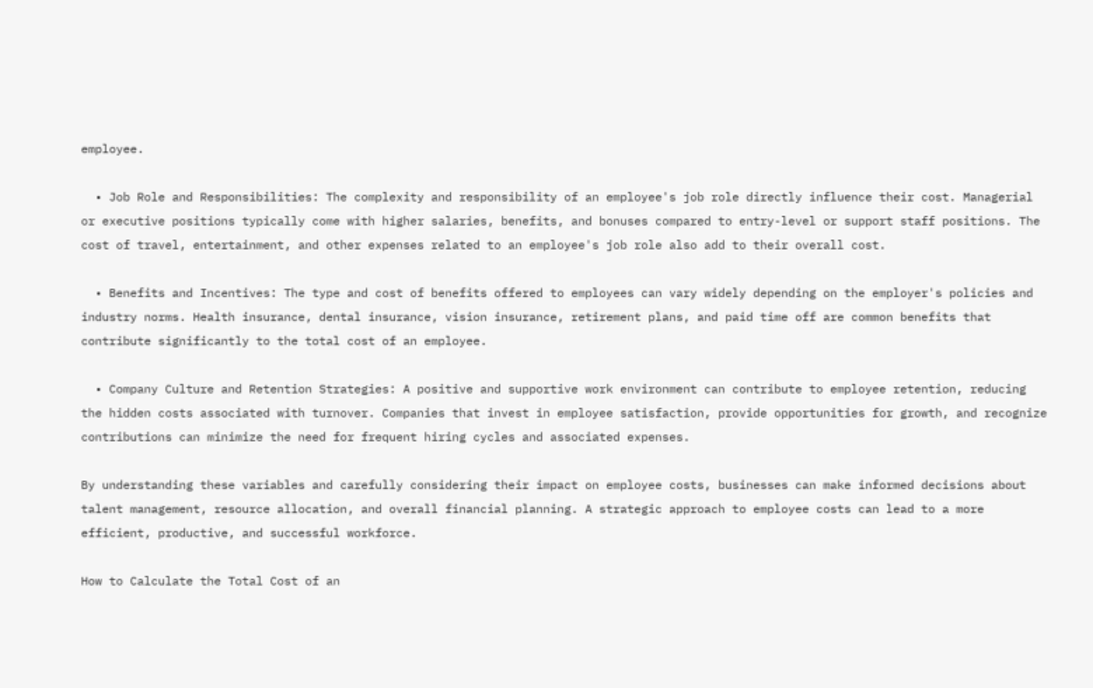employee.

  • Job Role and Responsibilities: The complexity and responsibility of an employee's job role directly influence their cost. Managerial or executive positions typically come with higher salaries, benefits, and bonuses compared to entry-level or support staff positions. The cost of travel, entertainment, and other expenses related to an employee's job role also add to their overall cost.

  • Benefits and Incentives: The type and cost of benefits offered to employees can vary widely depending on the employer's policies and industry norms. Health insurance, dental insurance, vision insurance, retirement plans, and paid time off are common benefits that contribute significantly to the total cost of an employee.

  • Company Culture and Retention Strategies: A positive and supportive work environment can contribute to employee retention, reducing the hidden costs associated with turnover. Companies that invest in employee satisfaction, provide opportunities for growth, and recognize contributions can minimize the need for frequent hiring cycles and associated expenses.

By understanding these variables and carefully considering their impact on employee costs, businesses can make informed decisions about talent management, resource allocation, and overall financial planning. A strategic approach to employee costs can lead to a more efficient, productive, and successful workforce.

How to Calculate the Total Cost of an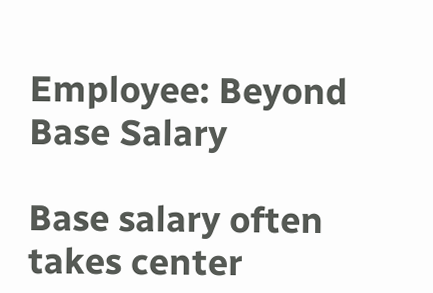Employee: Beyond Base Salary

Base salary often takes center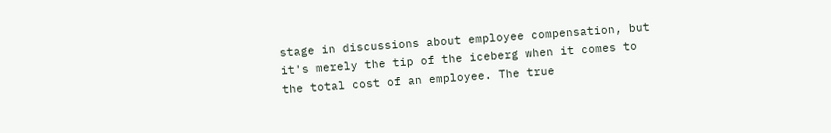stage in discussions about employee compensation, but it's merely the tip of the iceberg when it comes to the total cost of an employee. The true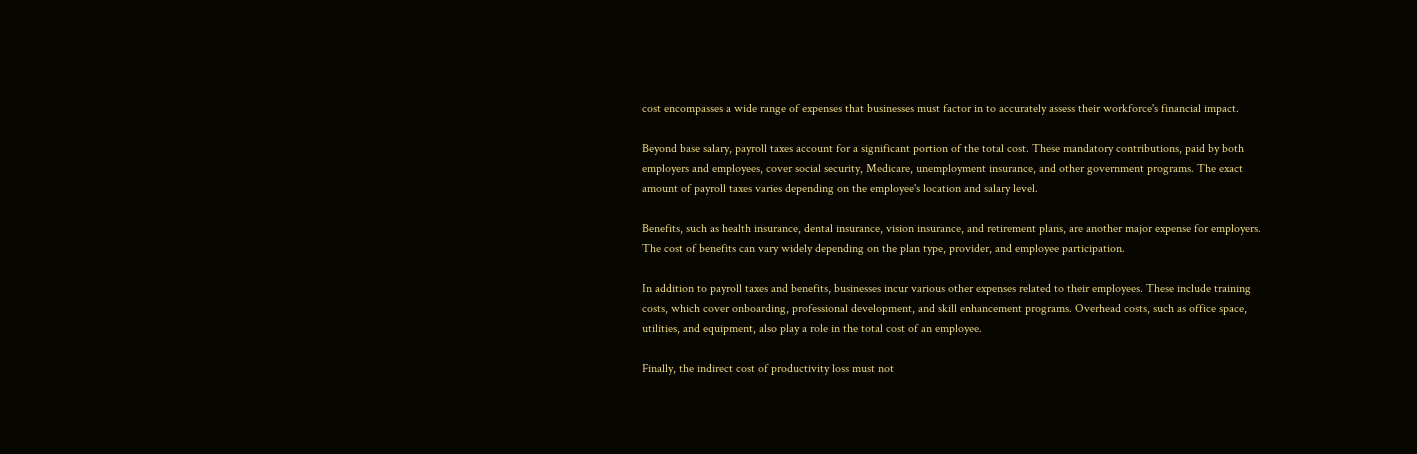cost encompasses a wide range of expenses that businesses must factor in to accurately assess their workforce's financial impact.

Beyond base salary, payroll taxes account for a significant portion of the total cost. These mandatory contributions, paid by both employers and employees, cover social security, Medicare, unemployment insurance, and other government programs. The exact amount of payroll taxes varies depending on the employee's location and salary level.

Benefits, such as health insurance, dental insurance, vision insurance, and retirement plans, are another major expense for employers. The cost of benefits can vary widely depending on the plan type, provider, and employee participation.

In addition to payroll taxes and benefits, businesses incur various other expenses related to their employees. These include training costs, which cover onboarding, professional development, and skill enhancement programs. Overhead costs, such as office space, utilities, and equipment, also play a role in the total cost of an employee.

Finally, the indirect cost of productivity loss must not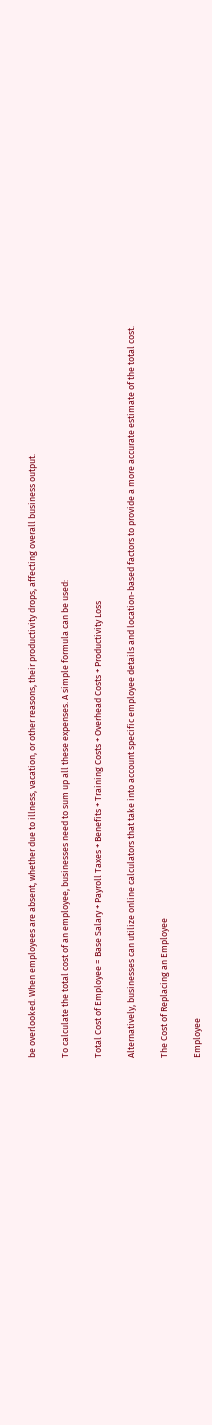be overlooked. When employees are absent, whether due to illness, vacation, or other reasons, their productivity drops, affecting overall business output.

To calculate the total cost of an employee, businesses need to sum up all these expenses. A simple formula can be used:

Total Cost of Employee = Base Salary + Payroll Taxes + Benefits + Training Costs + Overhead Costs + Productivity Loss

Alternatively, businesses can utilize online calculators that take into account specific employee details and location-based factors to provide a more accurate estimate of the total cost.

The Cost of Replacing an Employee

Employee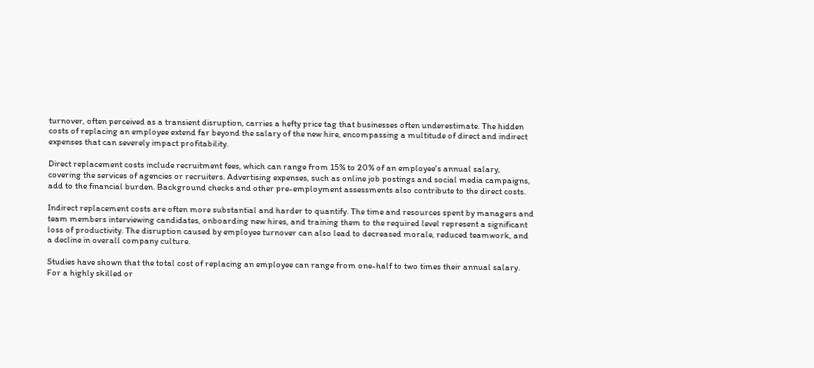turnover, often perceived as a transient disruption, carries a hefty price tag that businesses often underestimate. The hidden costs of replacing an employee extend far beyond the salary of the new hire, encompassing a multitude of direct and indirect expenses that can severely impact profitability.

Direct replacement costs include recruitment fees, which can range from 15% to 20% of an employee's annual salary, covering the services of agencies or recruiters. Advertising expenses, such as online job postings and social media campaigns, add to the financial burden. Background checks and other pre-employment assessments also contribute to the direct costs.

Indirect replacement costs are often more substantial and harder to quantify. The time and resources spent by managers and team members interviewing candidates, onboarding new hires, and training them to the required level represent a significant loss of productivity. The disruption caused by employee turnover can also lead to decreased morale, reduced teamwork, and a decline in overall company culture.

Studies have shown that the total cost of replacing an employee can range from one-half to two times their annual salary. For a highly skilled or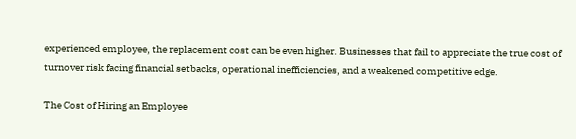experienced employee, the replacement cost can be even higher. Businesses that fail to appreciate the true cost of turnover risk facing financial setbacks, operational inefficiencies, and a weakened competitive edge.

The Cost of Hiring an Employee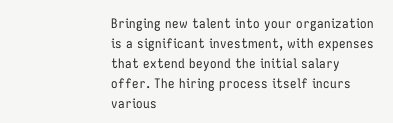Bringing new talent into your organization is a significant investment, with expenses that extend beyond the initial salary offer. The hiring process itself incurs various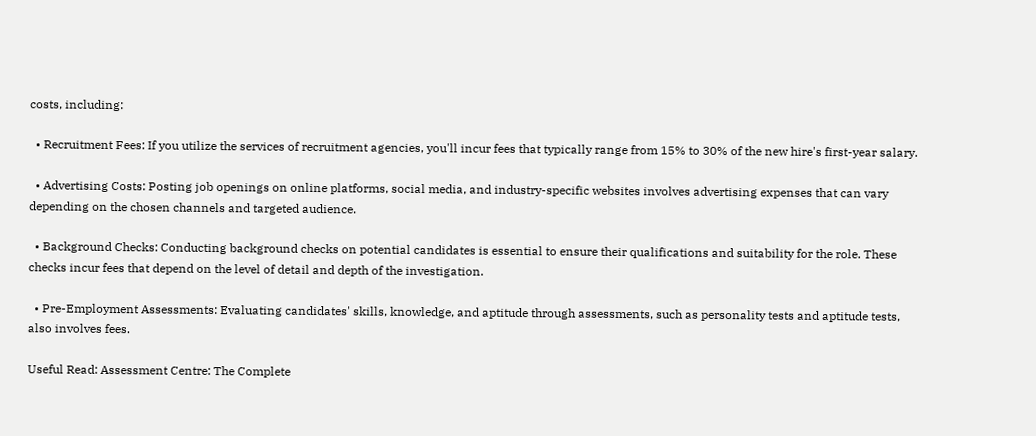costs, including:

  • Recruitment Fees: If you utilize the services of recruitment agencies, you'll incur fees that typically range from 15% to 30% of the new hire's first-year salary.

  • Advertising Costs: Posting job openings on online platforms, social media, and industry-specific websites involves advertising expenses that can vary depending on the chosen channels and targeted audience.

  • Background Checks: Conducting background checks on potential candidates is essential to ensure their qualifications and suitability for the role. These checks incur fees that depend on the level of detail and depth of the investigation.

  • Pre-Employment Assessments: Evaluating candidates' skills, knowledge, and aptitude through assessments, such as personality tests and aptitude tests, also involves fees.

Useful Read: Assessment Centre: The Complete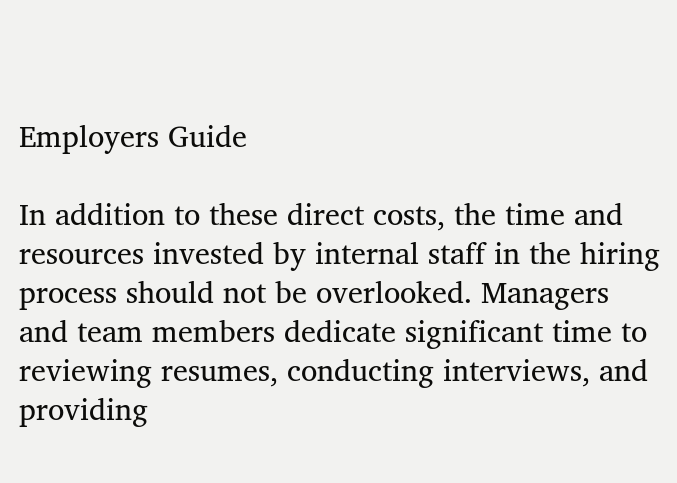Employers Guide

In addition to these direct costs, the time and resources invested by internal staff in the hiring process should not be overlooked. Managers and team members dedicate significant time to reviewing resumes, conducting interviews, and providing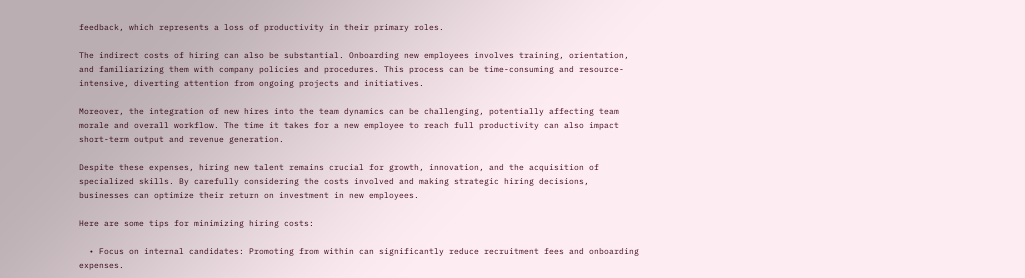feedback, which represents a loss of productivity in their primary roles.

The indirect costs of hiring can also be substantial. Onboarding new employees involves training, orientation, and familiarizing them with company policies and procedures. This process can be time-consuming and resource-intensive, diverting attention from ongoing projects and initiatives.

Moreover, the integration of new hires into the team dynamics can be challenging, potentially affecting team morale and overall workflow. The time it takes for a new employee to reach full productivity can also impact short-term output and revenue generation.

Despite these expenses, hiring new talent remains crucial for growth, innovation, and the acquisition of specialized skills. By carefully considering the costs involved and making strategic hiring decisions, businesses can optimize their return on investment in new employees.

Here are some tips for minimizing hiring costs:

  • Focus on internal candidates: Promoting from within can significantly reduce recruitment fees and onboarding expenses.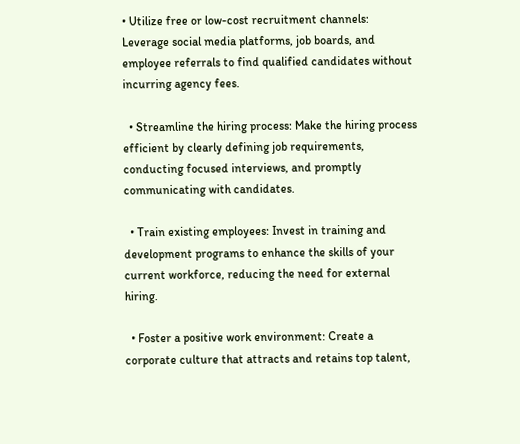• Utilize free or low-cost recruitment channels: Leverage social media platforms, job boards, and employee referrals to find qualified candidates without incurring agency fees.

  • Streamline the hiring process: Make the hiring process efficient by clearly defining job requirements, conducting focused interviews, and promptly communicating with candidates.

  • Train existing employees: Invest in training and development programs to enhance the skills of your current workforce, reducing the need for external hiring.

  • Foster a positive work environment: Create a corporate culture that attracts and retains top talent,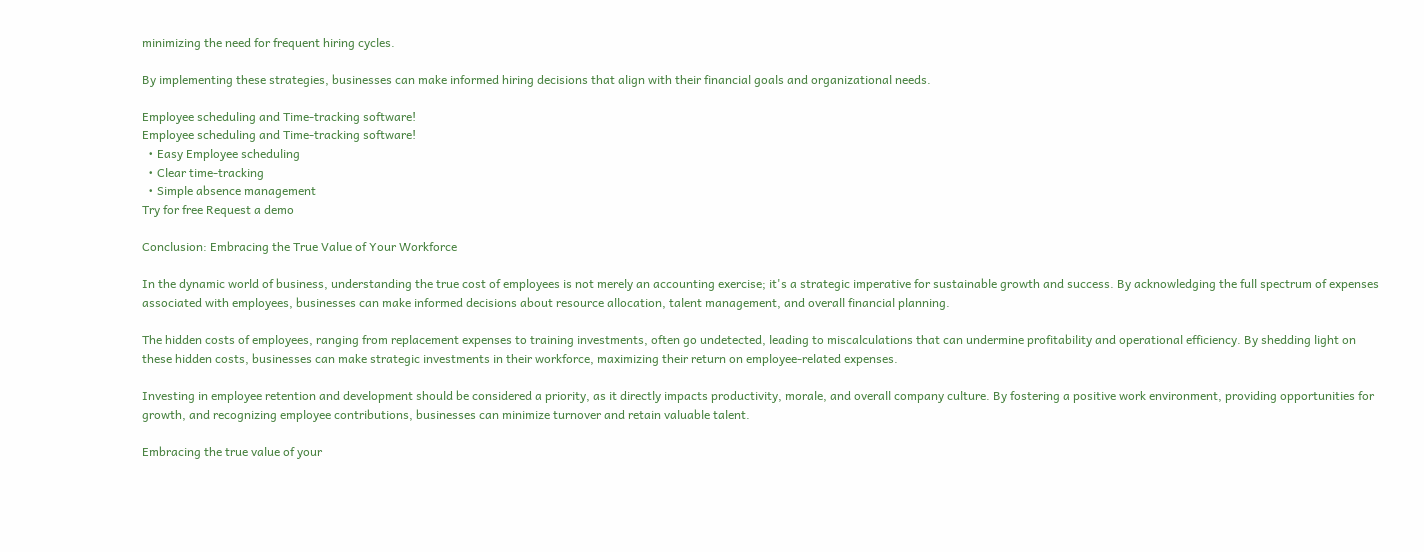minimizing the need for frequent hiring cycles.

By implementing these strategies, businesses can make informed hiring decisions that align with their financial goals and organizational needs.

Employee scheduling and Time-tracking software!
Employee scheduling and Time-tracking software!
  • Easy Employee scheduling
  • Clear time-tracking
  • Simple absence management
Try for free Request a demo

Conclusion: Embracing the True Value of Your Workforce

In the dynamic world of business, understanding the true cost of employees is not merely an accounting exercise; it's a strategic imperative for sustainable growth and success. By acknowledging the full spectrum of expenses associated with employees, businesses can make informed decisions about resource allocation, talent management, and overall financial planning.

The hidden costs of employees, ranging from replacement expenses to training investments, often go undetected, leading to miscalculations that can undermine profitability and operational efficiency. By shedding light on these hidden costs, businesses can make strategic investments in their workforce, maximizing their return on employee-related expenses.

Investing in employee retention and development should be considered a priority, as it directly impacts productivity, morale, and overall company culture. By fostering a positive work environment, providing opportunities for growth, and recognizing employee contributions, businesses can minimize turnover and retain valuable talent.

Embracing the true value of your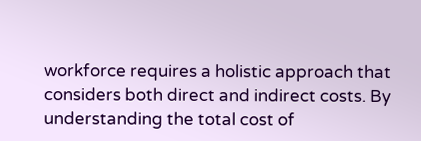workforce requires a holistic approach that considers both direct and indirect costs. By understanding the total cost of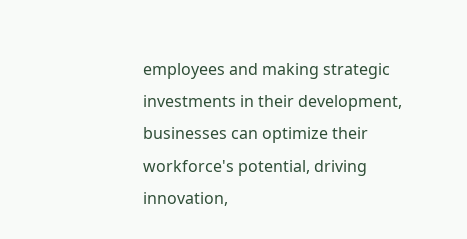employees and making strategic investments in their development, businesses can optimize their workforce's potential, driving innovation,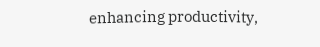enhancing productivity,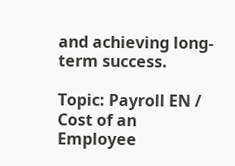and achieving long-term success.

Topic: Payroll EN / Cost of an Employee